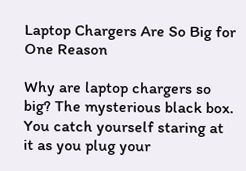Laptop Chargers Are So Big for One Reason

Why are laptop chargers so big? The mysterious black box. You catch yourself staring at it as you plug your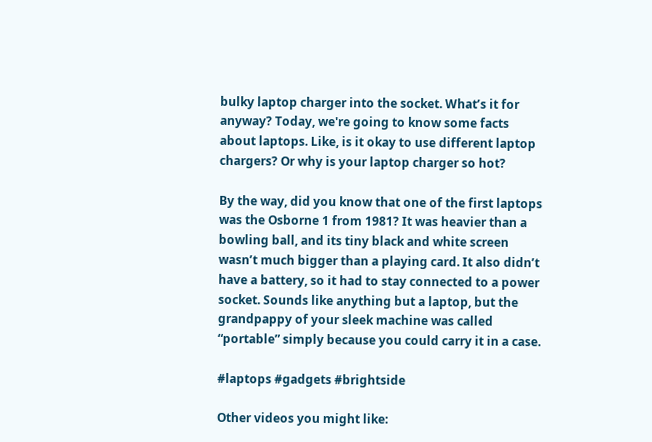bulky laptop charger into the socket. What’s it for anyway? Today, we're going to know some facts about laptops. Like, is it okay to use different laptop chargers? Or why is your laptop charger so hot?

By the way, did you know that one of the first laptops was the Osborne 1 from 1981? It was heavier than a bowling ball, and its tiny black and white screen wasn’t much bigger than a playing card. It also didn’t have a battery, so it had to stay connected to a power socket. Sounds like anything but a laptop, but the grandpappy of your sleek machine was called “portable” simply because you could carry it in a case.

#laptops #gadgets #brightside

Other videos you might like: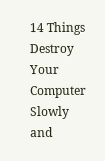14 Things Destroy Your Computer Slowly and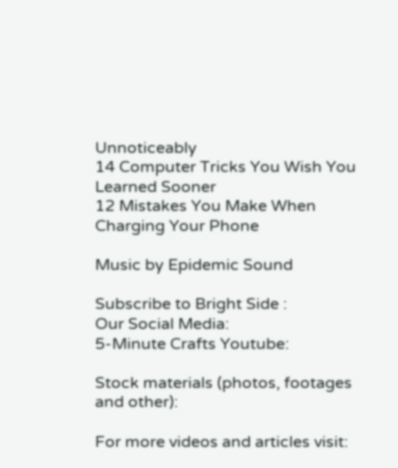Unnoticeably
14 Computer Tricks You Wish You Learned Sooner
12 Mistakes You Make When Charging Your Phone

Music by Epidemic Sound

Subscribe to Bright Side :
Our Social Media:
5-Minute Crafts Youtube:

Stock materials (photos, footages and other):

For more videos and articles visit: